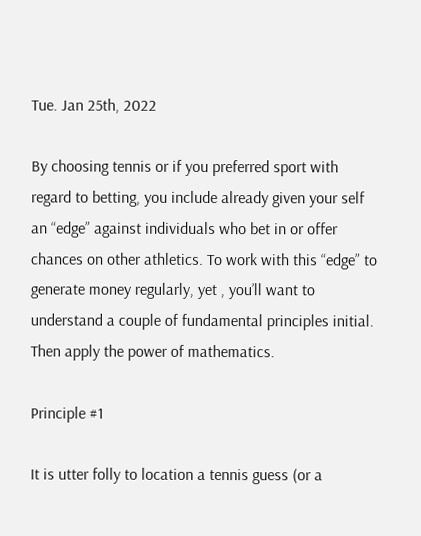Tue. Jan 25th, 2022

By choosing tennis or if you preferred sport with regard to betting, you include already given your self an “edge” against individuals who bet in or offer chances on other athletics. To work with this “edge” to generate money regularly, yet , you’ll want to understand a couple of fundamental principles initial. Then apply the power of mathematics.

Principle #1

It is utter folly to location a tennis guess (or a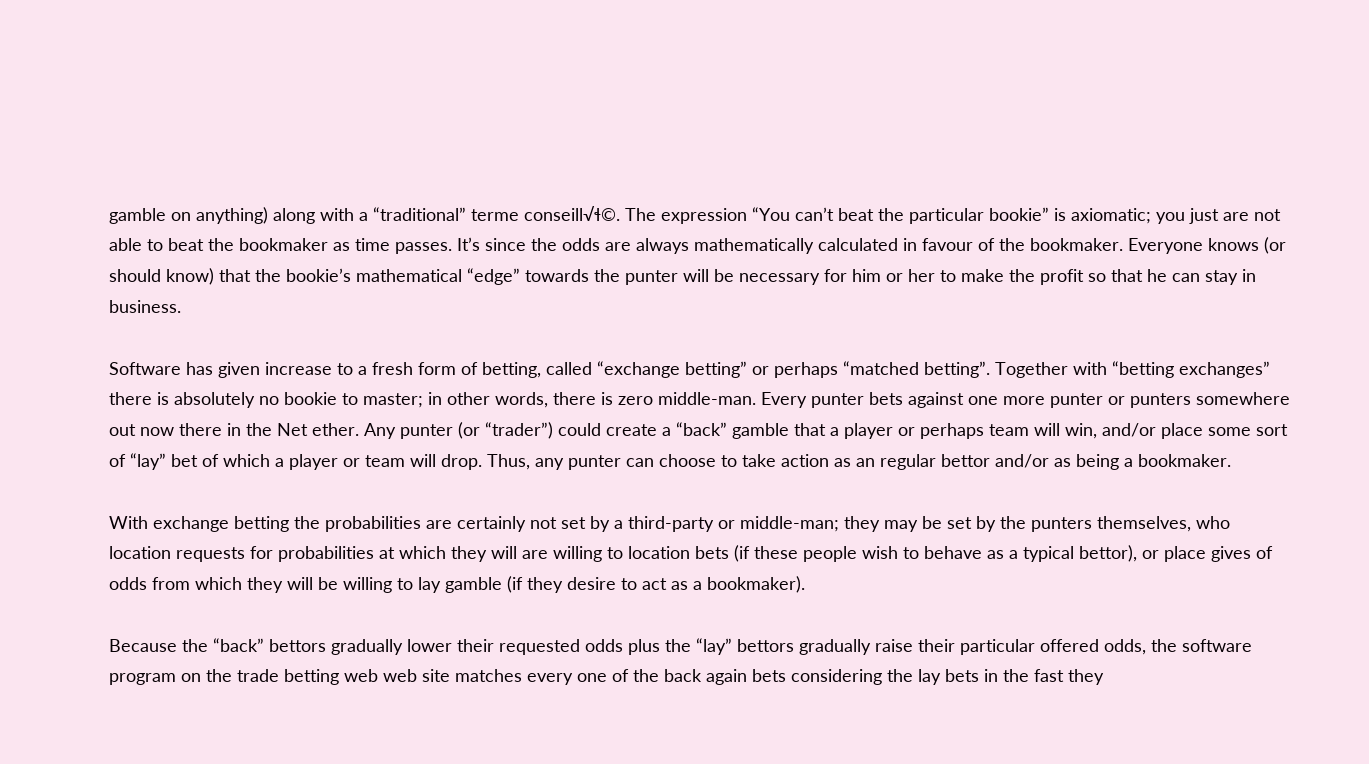gamble on anything) along with a “traditional” terme conseill√ɬ©. The expression “You can’t beat the particular bookie” is axiomatic; you just are not able to beat the bookmaker as time passes. It’s since the odds are always mathematically calculated in favour of the bookmaker. Everyone knows (or should know) that the bookie’s mathematical “edge” towards the punter will be necessary for him or her to make the profit so that he can stay in business.

Software has given increase to a fresh form of betting, called “exchange betting” or perhaps “matched betting”. Together with “betting exchanges” there is absolutely no bookie to master; in other words, there is zero middle-man. Every punter bets against one more punter or punters somewhere out now there in the Net ether. Any punter (or “trader”) could create a “back” gamble that a player or perhaps team will win, and/or place some sort of “lay” bet of which a player or team will drop. Thus, any punter can choose to take action as an regular bettor and/or as being a bookmaker.

With exchange betting the probabilities are certainly not set by a third-party or middle-man; they may be set by the punters themselves, who location requests for probabilities at which they will are willing to location bets (if these people wish to behave as a typical bettor), or place gives of odds from which they will be willing to lay gamble (if they desire to act as a bookmaker).

Because the “back” bettors gradually lower their requested odds plus the “lay” bettors gradually raise their particular offered odds, the software program on the trade betting web web site matches every one of the back again bets considering the lay bets in the fast they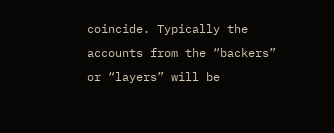coincide. Typically the accounts from the “backers” or “layers” will be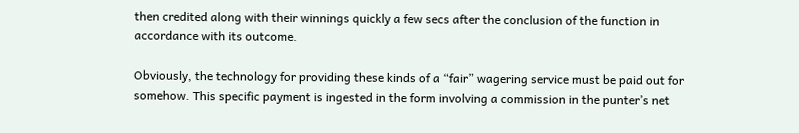then credited along with their winnings quickly a few secs after the conclusion of the function in accordance with its outcome.

Obviously, the technology for providing these kinds of a “fair” wagering service must be paid out for somehow. This specific payment is ingested in the form involving a commission in the punter’s net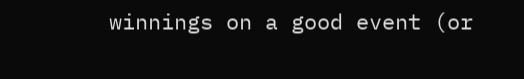winnings on a good event (or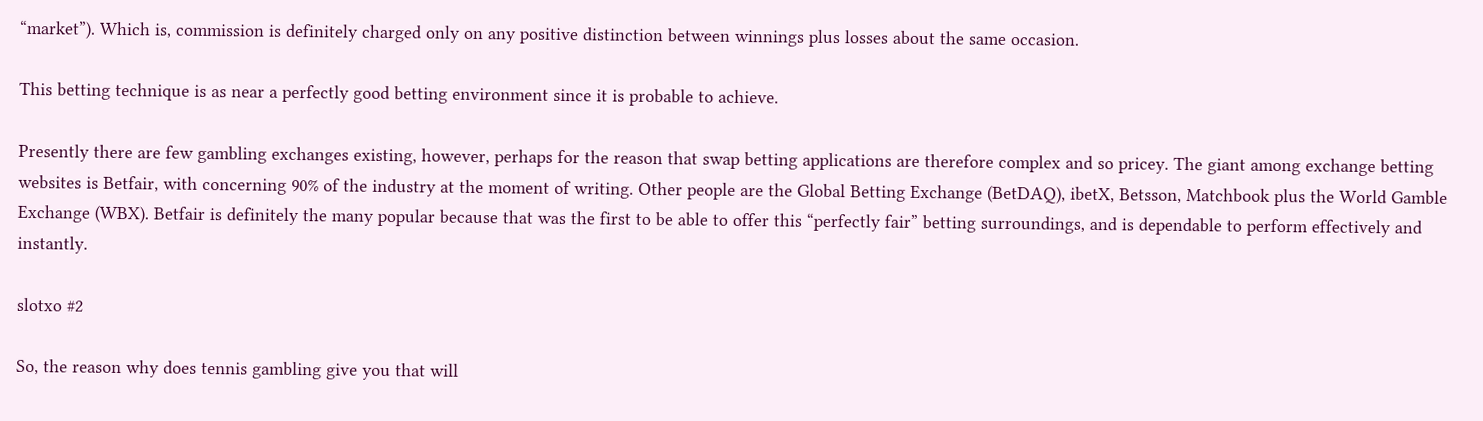“market”). Which is, commission is definitely charged only on any positive distinction between winnings plus losses about the same occasion.

This betting technique is as near a perfectly good betting environment since it is probable to achieve.

Presently there are few gambling exchanges existing, however, perhaps for the reason that swap betting applications are therefore complex and so pricey. The giant among exchange betting websites is Betfair, with concerning 90% of the industry at the moment of writing. Other people are the Global Betting Exchange (BetDAQ), ibetX, Betsson, Matchbook plus the World Gamble Exchange (WBX). Betfair is definitely the many popular because that was the first to be able to offer this “perfectly fair” betting surroundings, and is dependable to perform effectively and instantly.

slotxo #2

So, the reason why does tennis gambling give you that will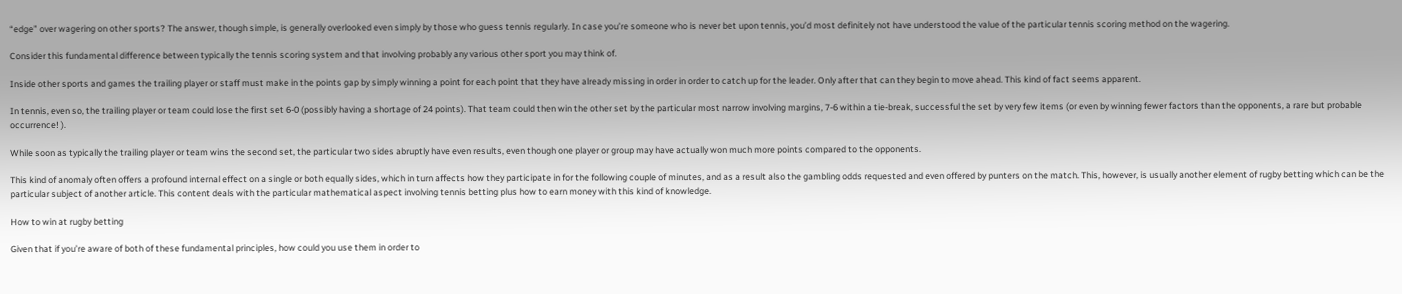“edge” over wagering on other sports? The answer, though simple, is generally overlooked even simply by those who guess tennis regularly. In case you’re someone who is never bet upon tennis, you’d most definitely not have understood the value of the particular tennis scoring method on the wagering.

Consider this fundamental difference between typically the tennis scoring system and that involving probably any various other sport you may think of.

Inside other sports and games the trailing player or staff must make in the points gap by simply winning a point for each point that they have already missing in order in order to catch up for the leader. Only after that can they begin to move ahead. This kind of fact seems apparent.

In tennis, even so, the trailing player or team could lose the first set 6-0 (possibly having a shortage of 24 points). That team could then win the other set by the particular most narrow involving margins, 7-6 within a tie-break, successful the set by very few items (or even by winning fewer factors than the opponents, a rare but probable occurrence! ).

While soon as typically the trailing player or team wins the second set, the particular two sides abruptly have even results, even though one player or group may have actually won much more points compared to the opponents.

This kind of anomaly often offers a profound internal effect on a single or both equally sides, which in turn affects how they participate in for the following couple of minutes, and as a result also the gambling odds requested and even offered by punters on the match. This, however, is usually another element of rugby betting which can be the particular subject of another article. This content deals with the particular mathematical aspect involving tennis betting plus how to earn money with this kind of knowledge.

How to win at rugby betting

Given that if you’re aware of both of these fundamental principles, how could you use them in order to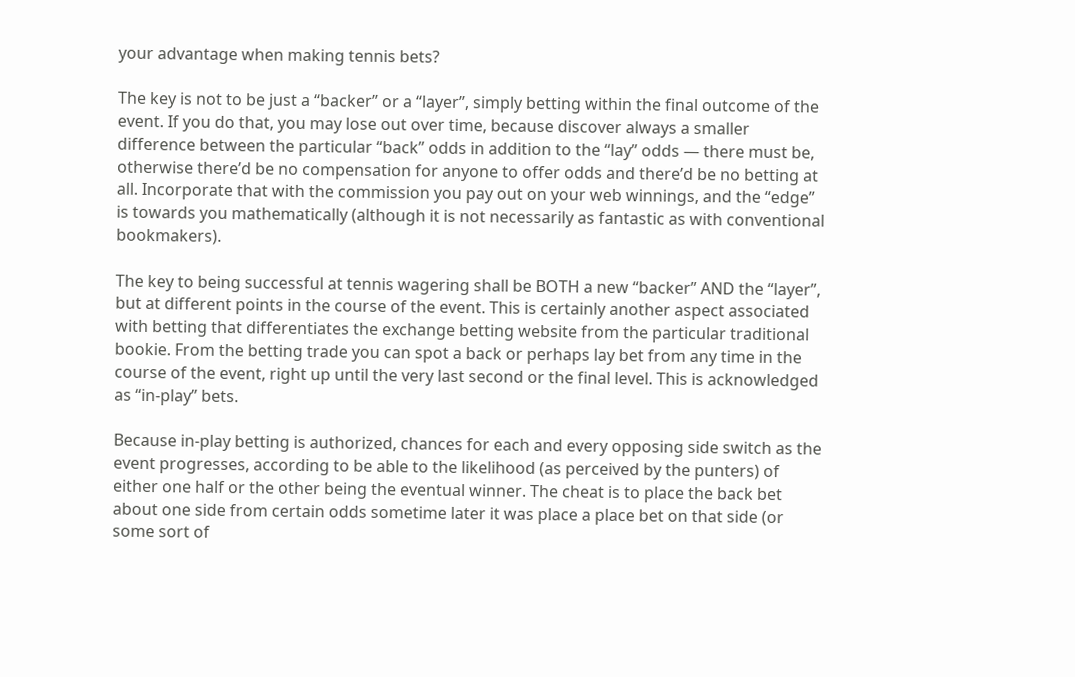your advantage when making tennis bets?

The key is not to be just a “backer” or a “layer”, simply betting within the final outcome of the event. If you do that, you may lose out over time, because discover always a smaller difference between the particular “back” odds in addition to the “lay” odds — there must be, otherwise there’d be no compensation for anyone to offer odds and there’d be no betting at all. Incorporate that with the commission you pay out on your web winnings, and the “edge” is towards you mathematically (although it is not necessarily as fantastic as with conventional bookmakers).

The key to being successful at tennis wagering shall be BOTH a new “backer” AND the “layer”, but at different points in the course of the event. This is certainly another aspect associated with betting that differentiates the exchange betting website from the particular traditional bookie. From the betting trade you can spot a back or perhaps lay bet from any time in the course of the event, right up until the very last second or the final level. This is acknowledged as “in-play” bets.

Because in-play betting is authorized, chances for each and every opposing side switch as the event progresses, according to be able to the likelihood (as perceived by the punters) of either one half or the other being the eventual winner. The cheat is to place the back bet about one side from certain odds sometime later it was place a place bet on that side (or some sort of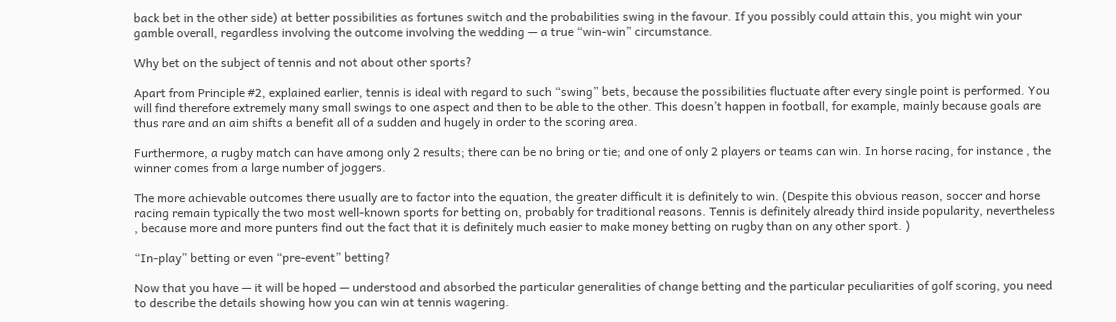back bet in the other side) at better possibilities as fortunes switch and the probabilities swing in the favour. If you possibly could attain this, you might win your gamble overall, regardless involving the outcome involving the wedding — a true “win-win” circumstance.

Why bet on the subject of tennis and not about other sports?

Apart from Principle #2, explained earlier, tennis is ideal with regard to such “swing” bets, because the possibilities fluctuate after every single point is performed. You will find therefore extremely many small swings to one aspect and then to be able to the other. This doesn’t happen in football, for example, mainly because goals are thus rare and an aim shifts a benefit all of a sudden and hugely in order to the scoring area.

Furthermore, a rugby match can have among only 2 results; there can be no bring or tie; and one of only 2 players or teams can win. In horse racing, for instance , the winner comes from a large number of joggers.

The more achievable outcomes there usually are to factor into the equation, the greater difficult it is definitely to win. (Despite this obvious reason, soccer and horse racing remain typically the two most well-known sports for betting on, probably for traditional reasons. Tennis is definitely already third inside popularity, nevertheless , because more and more punters find out the fact that it is definitely much easier to make money betting on rugby than on any other sport. )

“In-play” betting or even “pre-event” betting?

Now that you have — it will be hoped — understood and absorbed the particular generalities of change betting and the particular peculiarities of golf scoring, you need to describe the details showing how you can win at tennis wagering.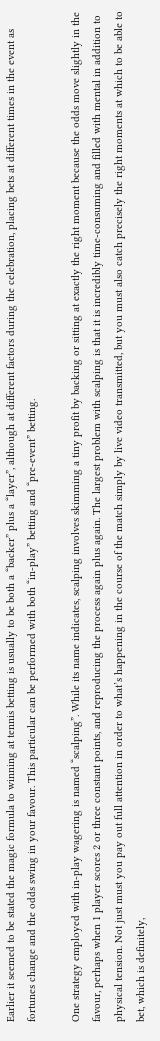Earlier it seemed to be stated the magic formula to winning at tennis betting is usually to be both a “backer” plus a “layer”, although at different factors during the celebration, placing bets at different times in the event as fortunes change and the odds swing in your favour. This particular can be performed with both “in-play” betting and “pre-event” betting.

One strategy employed with in-play wagering is named “scalping”. While its name indicates, scalping involves skimming a tiny profit by backing or sitting at exactly the right moment because the odds move slightly in the favour, perhaps when 1 player scores 2 or three constant points, and reproducing the process again plus again. The largest problem with scalping is that it is incredibly time-consuming and filled with mental in addition to physical tension. Not just must you pay out full attention in order to what’s happening in the course of the match simply by live video transmitted, but you must also catch precisely the right moments at which to be able to bet, which is definitely,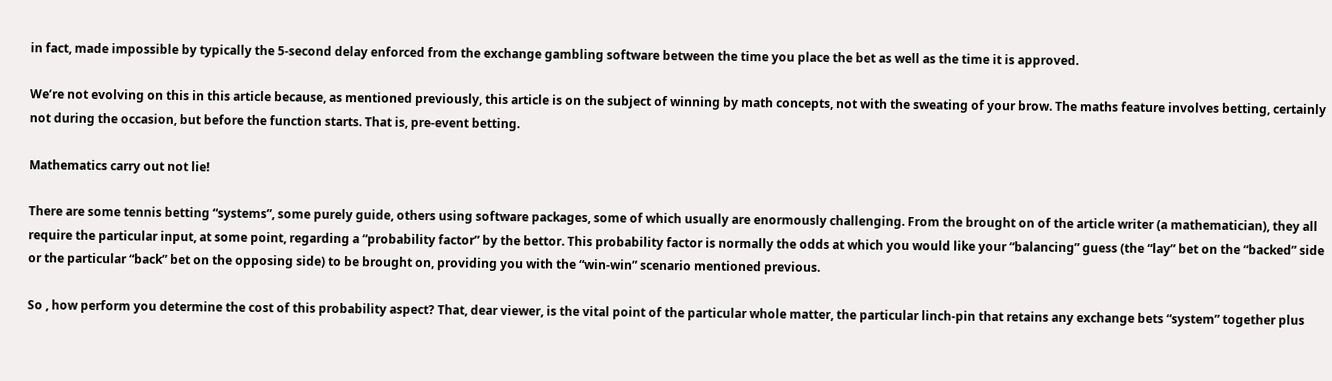in fact, made impossible by typically the 5-second delay enforced from the exchange gambling software between the time you place the bet as well as the time it is approved.

We’re not evolving on this in this article because, as mentioned previously, this article is on the subject of winning by math concepts, not with the sweating of your brow. The maths feature involves betting, certainly not during the occasion, but before the function starts. That is, pre-event betting.

Mathematics carry out not lie!

There are some tennis betting “systems”, some purely guide, others using software packages, some of which usually are enormously challenging. From the brought on of the article writer (a mathematician), they all require the particular input, at some point, regarding a “probability factor” by the bettor. This probability factor is normally the odds at which you would like your “balancing” guess (the “lay” bet on the “backed” side or the particular “back” bet on the opposing side) to be brought on, providing you with the “win-win” scenario mentioned previous.

So , how perform you determine the cost of this probability aspect? That, dear viewer, is the vital point of the particular whole matter, the particular linch-pin that retains any exchange bets “system” together plus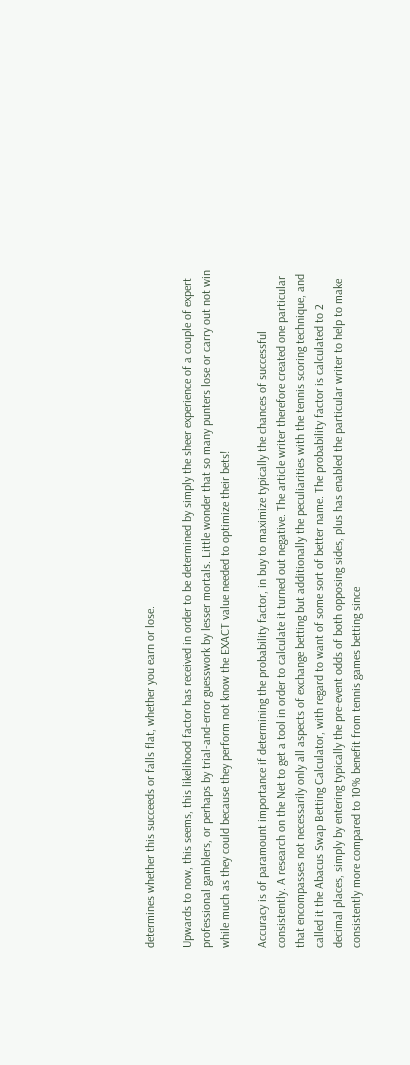determines whether this succeeds or falls flat, whether you earn or lose.

Upwards to now, this seems, this likelihood factor has received in order to be determined by simply the sheer experience of a couple of expert professional gamblers, or perhaps by trial-and-error guesswork by lesser mortals. Little wonder that so many punters lose or carry out not win while much as they could because they perform not know the EXACT value needed to optimize their bets!

Accuracy is of paramount importance if determining the probability factor, in buy to maximize typically the chances of successful consistently. A research on the Net to get a tool in order to calculate it turned out negative. The article writer therefore created one particular that encompasses not necessarily only all aspects of exchange betting but additionally the peculiarities with the tennis scoring technique, and called it the Abacus Swap Betting Calculator, with regard to want of some sort of better name. The probability factor is calculated to 2 decimal places, simply by entering typically the pre-event odds of both opposing sides, plus has enabled the particular writer to help to make consistently more compared to 10% benefit from tennis games betting since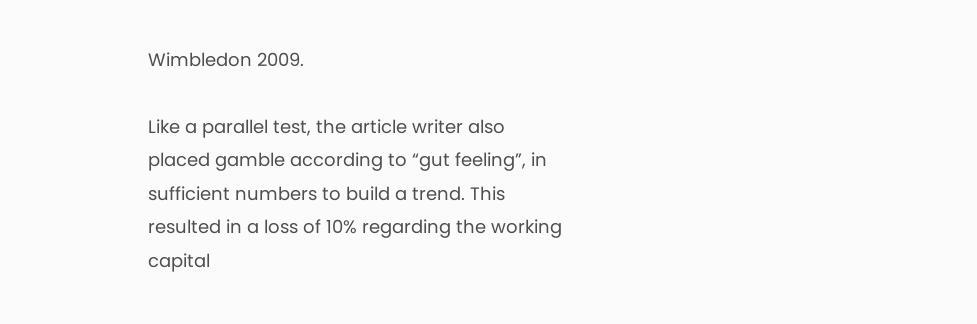Wimbledon 2009.

Like a parallel test, the article writer also placed gamble according to “gut feeling”, in sufficient numbers to build a trend. This resulted in a loss of 10% regarding the working capital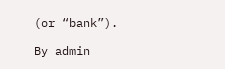(or “bank”).

By admin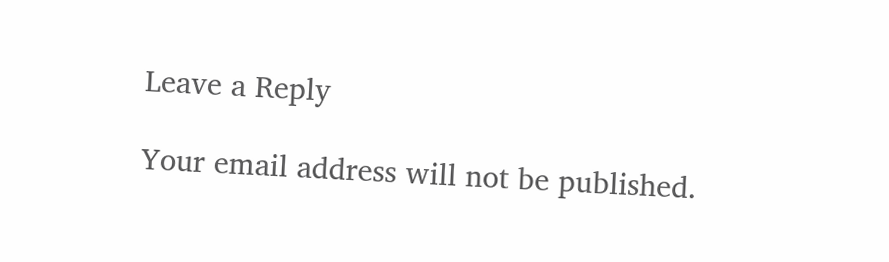Leave a Reply

Your email address will not be published.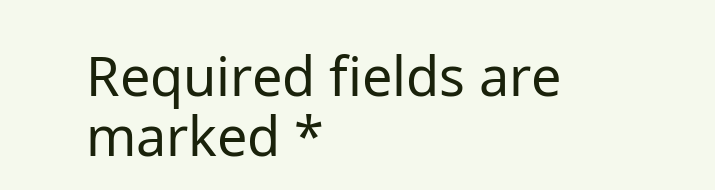Required fields are marked *